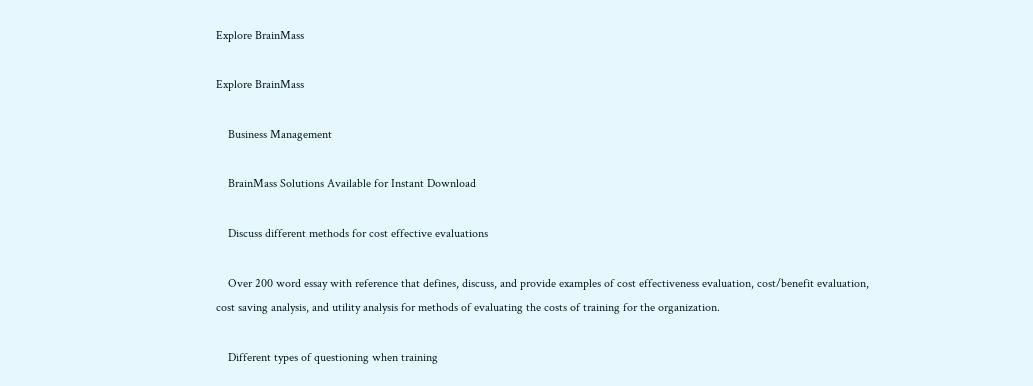Explore BrainMass

Explore BrainMass

    Business Management

    BrainMass Solutions Available for Instant Download

    Discuss different methods for cost effective evaluations

    Over 200 word essay with reference that defines, discuss, and provide examples of cost effectiveness evaluation, cost/benefit evaluation, cost saving analysis, and utility analysis for methods of evaluating the costs of training for the organization.

    Different types of questioning when training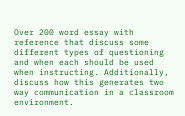Over 200 word essay with reference that discuss some different types of questioning and when each should be used when instructing. Additionally, discuss how this generates two way communication in a classroom environment.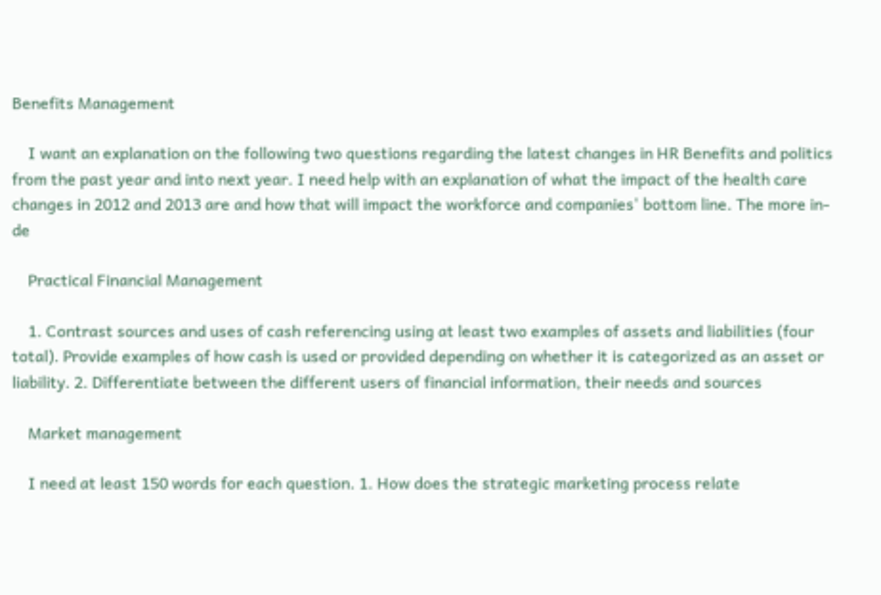Benefits Management

    I want an explanation on the following two questions regarding the latest changes in HR Benefits and politics from the past year and into next year. I need help with an explanation of what the impact of the health care changes in 2012 and 2013 are and how that will impact the workforce and companies' bottom line. The more in-de

    Practical Financial Management

    1. Contrast sources and uses of cash referencing using at least two examples of assets and liabilities (four total). Provide examples of how cash is used or provided depending on whether it is categorized as an asset or liability. 2. Differentiate between the different users of financial information, their needs and sources

    Market management

    I need at least 150 words for each question. 1. How does the strategic marketing process relate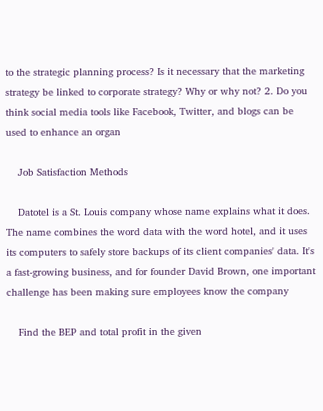to the strategic planning process? Is it necessary that the marketing strategy be linked to corporate strategy? Why or why not? 2. Do you think social media tools like Facebook, Twitter, and blogs can be used to enhance an organ

    Job Satisfaction Methods

    Datotel is a St. Louis company whose name explains what it does. The name combines the word data with the word hotel, and it uses its computers to safely store backups of its client companies' data. It's a fast-growing business, and for founder David Brown, one important challenge has been making sure employees know the company

    Find the BEP and total profit in the given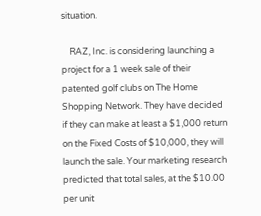situation.

    RAZ, Inc. is considering launching a project for a 1 week sale of their patented golf clubs on The Home Shopping Network. They have decided if they can make at least a $1,000 return on the Fixed Costs of $10,000, they will launch the sale. Your marketing research predicted that total sales, at the $10.00 per unit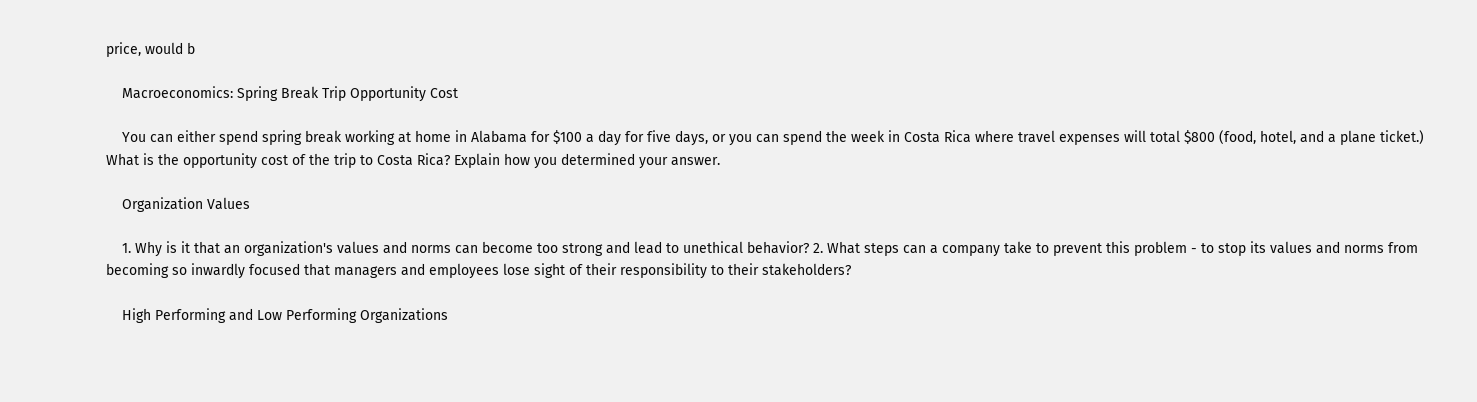price, would b

    Macroeconomics: Spring Break Trip Opportunity Cost

    You can either spend spring break working at home in Alabama for $100 a day for five days, or you can spend the week in Costa Rica where travel expenses will total $800 (food, hotel, and a plane ticket.) What is the opportunity cost of the trip to Costa Rica? Explain how you determined your answer.

    Organization Values

    1. Why is it that an organization's values and norms can become too strong and lead to unethical behavior? 2. What steps can a company take to prevent this problem - to stop its values and norms from becoming so inwardly focused that managers and employees lose sight of their responsibility to their stakeholders?

    High Performing and Low Performing Organizations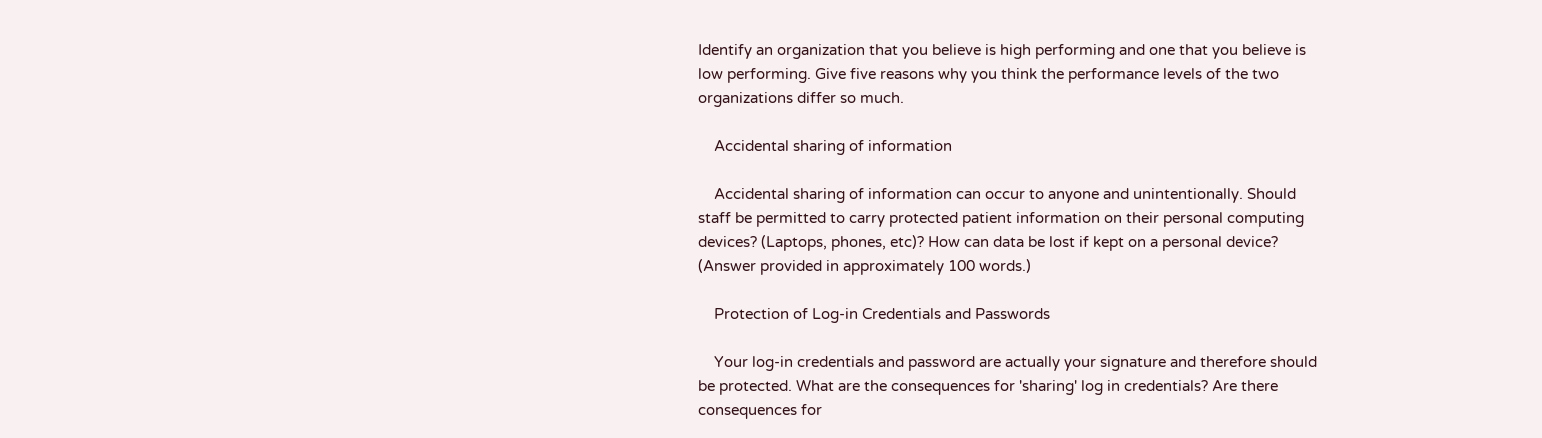Identify an organization that you believe is high performing and one that you believe is low performing. Give five reasons why you think the performance levels of the two organizations differ so much.

    Accidental sharing of information

    Accidental sharing of information can occur to anyone and unintentionally. Should staff be permitted to carry protected patient information on their personal computing devices? (Laptops, phones, etc)? How can data be lost if kept on a personal device? (Answer provided in approximately 100 words.)

    Protection of Log-in Credentials and Passwords

    Your log-in credentials and password are actually your signature and therefore should be protected. What are the consequences for 'sharing' log in credentials? Are there consequences for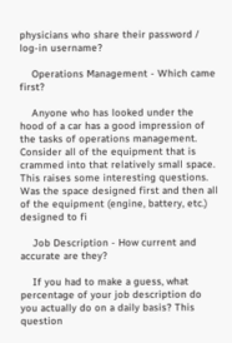physicians who share their password / log-in username?

    Operations Management - Which came first?

    Anyone who has looked under the hood of a car has a good impression of the tasks of operations management. Consider all of the equipment that is crammed into that relatively small space. This raises some interesting questions. Was the space designed first and then all of the equipment (engine, battery, etc.) designed to fi

    Job Description - How current and accurate are they?

    If you had to make a guess, what percentage of your job description do you actually do on a daily basis? This question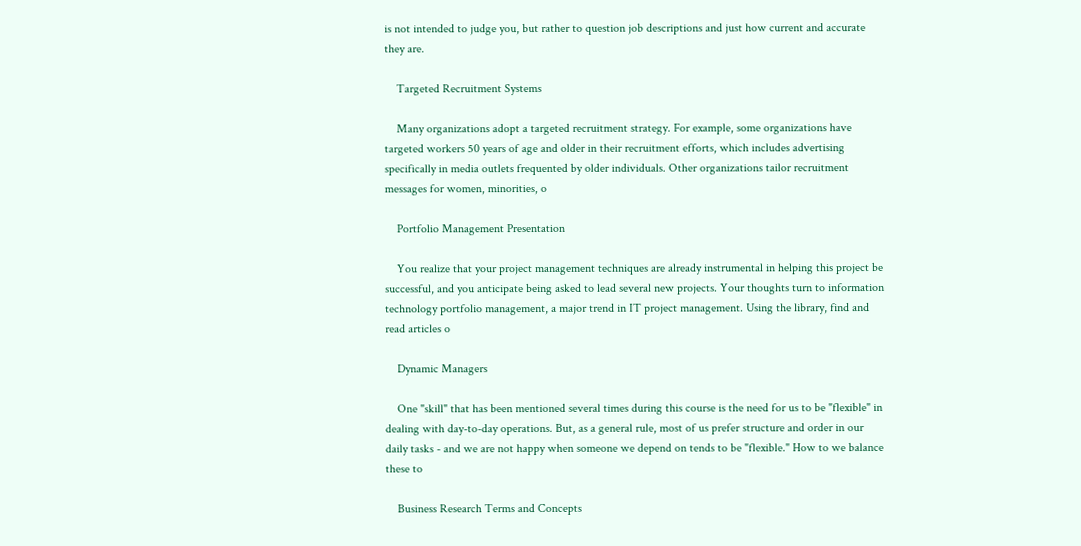is not intended to judge you, but rather to question job descriptions and just how current and accurate they are.

    Targeted Recruitment Systems

    Many organizations adopt a targeted recruitment strategy. For example, some organizations have targeted workers 50 years of age and older in their recruitment efforts, which includes advertising specifically in media outlets frequented by older individuals. Other organizations tailor recruitment messages for women, minorities, o

    Portfolio Management Presentation

    You realize that your project management techniques are already instrumental in helping this project be successful, and you anticipate being asked to lead several new projects. Your thoughts turn to information technology portfolio management, a major trend in IT project management. Using the library, find and read articles o

    Dynamic Managers

    One "skill" that has been mentioned several times during this course is the need for us to be "flexible" in dealing with day-to-day operations. But, as a general rule, most of us prefer structure and order in our daily tasks - and we are not happy when someone we depend on tends to be "flexible." How to we balance these to

    Business Research Terms and Concepts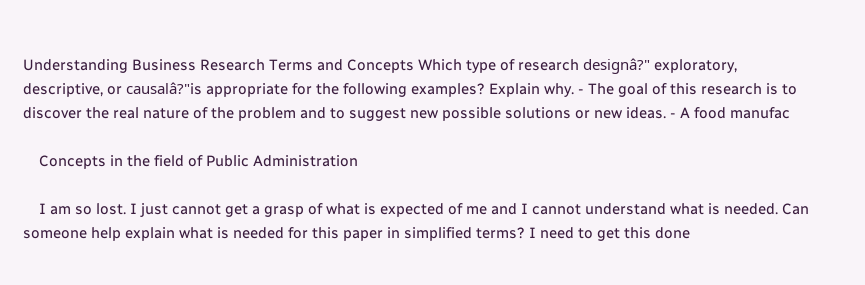Understanding Business Research Terms and Concepts Which type of research designâ?" exploratory, descriptive, or causalâ?"is appropriate for the following examples? Explain why. - The goal of this research is to discover the real nature of the problem and to suggest new possible solutions or new ideas. - A food manufac

    Concepts in the field of Public Administration

    I am so lost. I just cannot get a grasp of what is expected of me and I cannot understand what is needed. Can someone help explain what is needed for this paper in simplified terms? I need to get this done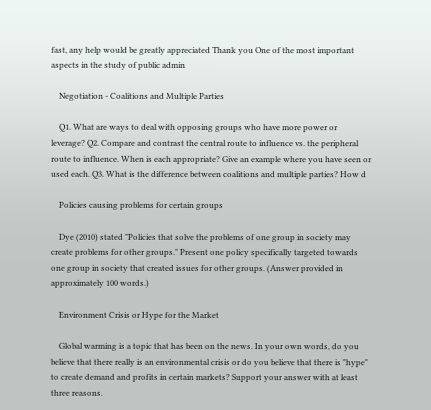fast, any help would be greatly appreciated Thank you One of the most important aspects in the study of public admin

    Negotiation - Coalitions and Multiple Parties

    Q1. What are ways to deal with opposing groups who have more power or leverage? Q2. Compare and contrast the central route to influence vs. the peripheral route to influence. When is each appropriate? Give an example where you have seen or used each. Q3. What is the difference between coalitions and multiple parties? How d

    Policies causing problems for certain groups

    Dye (2010) stated "Policies that solve the problems of one group in society may create problems for other groups." Present one policy specifically targeted towards one group in society that created issues for other groups. (Answer provided in approximately 100 words.)

    Environment Crisis or Hype for the Market

    Global warming is a topic that has been on the news. In your own words, do you believe that there really is an environmental crisis or do you believe that there is "hype" to create demand and profits in certain markets? Support your answer with at least three reasons.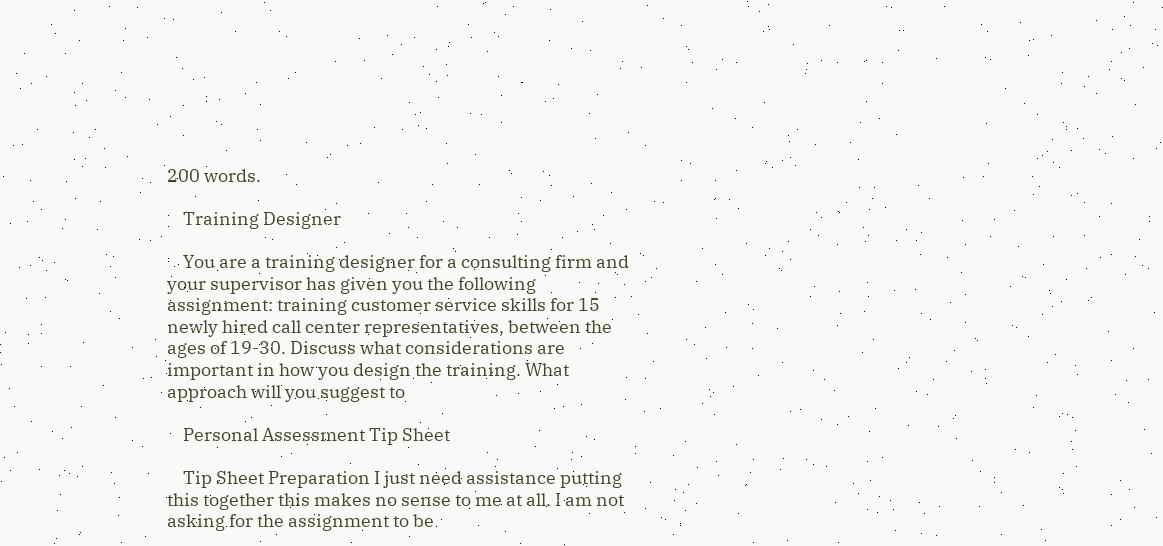200 words.

    Training Designer

    You are a training designer for a consulting firm and your supervisor has given you the following assignment: training customer service skills for 15 newly hired call center representatives, between the ages of 19-30. Discuss what considerations are important in how you design the training. What approach will you suggest to

    Personal Assessment Tip Sheet

    Tip Sheet Preparation I just need assistance putting this together this makes no sense to me at all. I am not asking for the assignment to be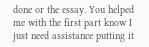done or the essay. You helped me with the first part know I just need assistance putting it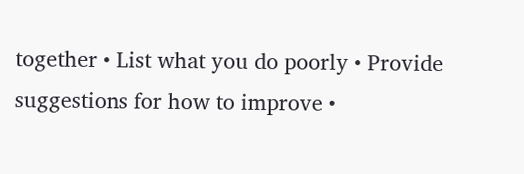together • List what you do poorly • Provide suggestions for how to improve •